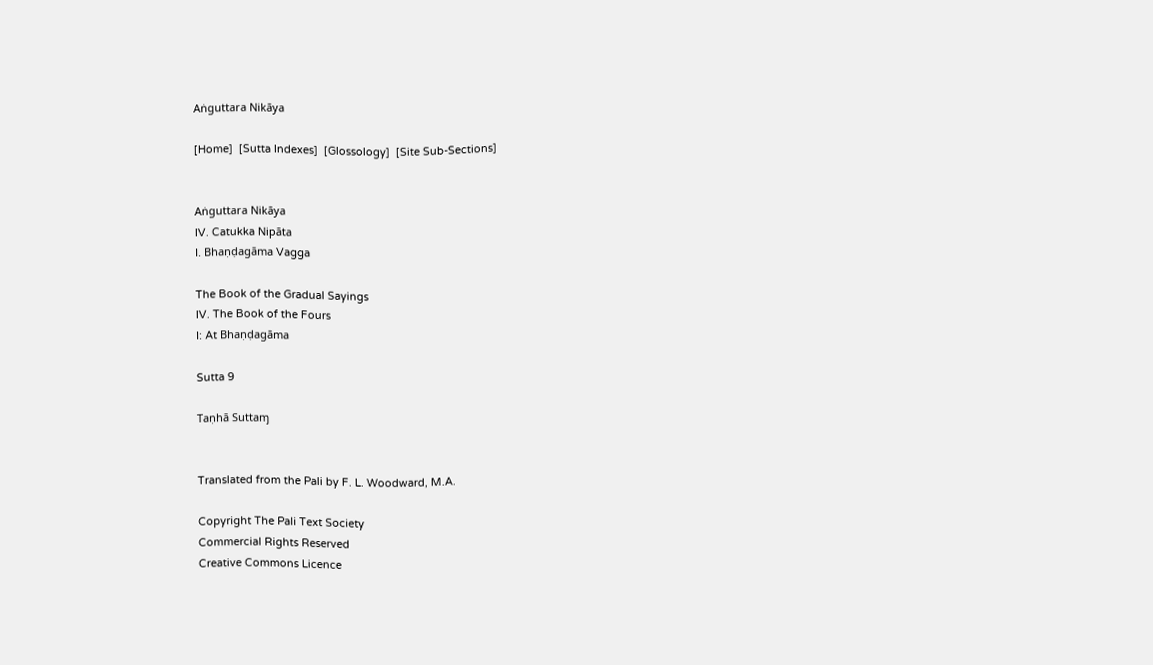Aṅguttara Nikāya

[Home]  [Sutta Indexes]  [Glossology]  [Site Sub-Sections]


Aṅguttara Nikāya
IV. Catukka Nipāta
I. Bhaṇḍagāma Vagga

The Book of the Gradual Sayings
IV. The Book of the Fours
I: At Bhaṇḍagāma

Sutta 9

Taṇhā Suttaɱ


Translated from the Pali by F. L. Woodward, M.A.

Copyright The Pali Text Society
Commercial Rights Reserved
Creative Commons Licence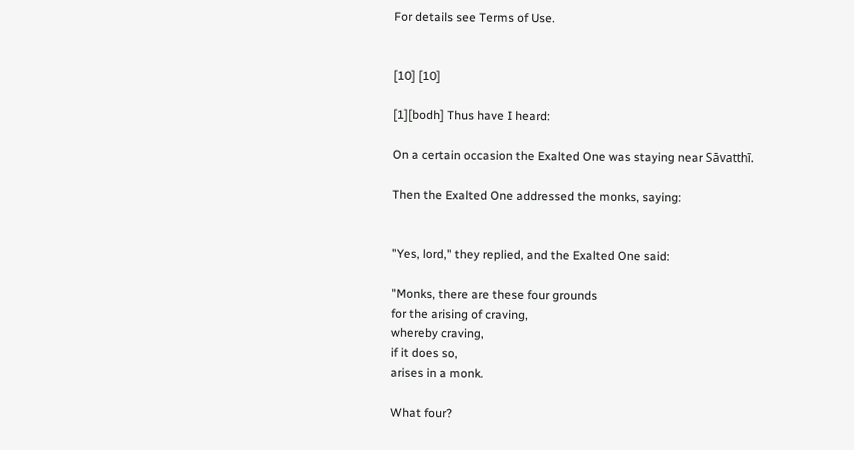For details see Terms of Use.


[10] [10]

[1][bodh] Thus have I heard:

On a certain occasion the Exalted One was staying near Sāvatthī.

Then the Exalted One addressed the monks, saying:


"Yes, lord," they replied, and the Exalted One said:

"Monks, there are these four grounds
for the arising of craving,
whereby craving,
if it does so,
arises in a monk.

What four?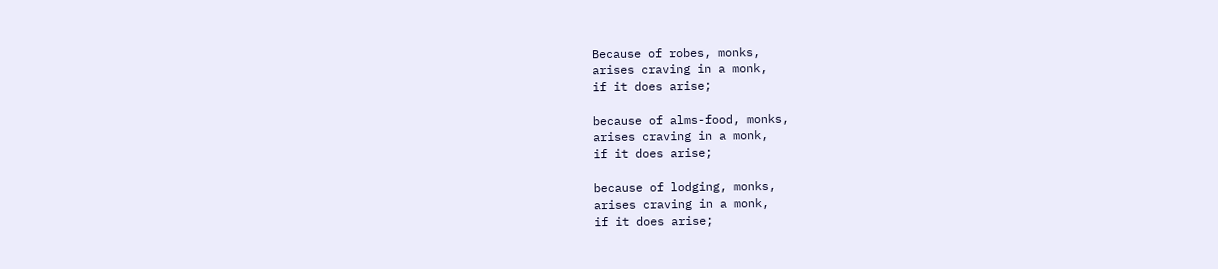Because of robes, monks,
arises craving in a monk,
if it does arise;

because of alms-food, monks,
arises craving in a monk,
if it does arise;

because of lodging, monks,
arises craving in a monk,
if it does arise;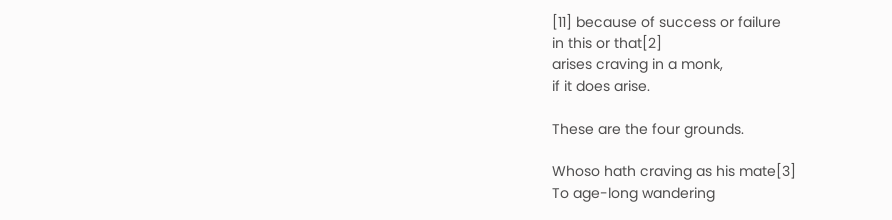[11] because of success or failure
in this or that[2]
arises craving in a monk,
if it does arise.

These are the four grounds.

Whoso hath craving as his mate[3]
To age-long wandering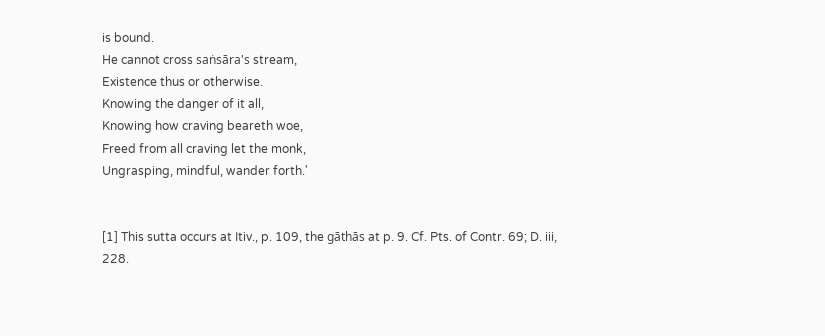is bound.
He cannot cross saṅsāra's stream,
Existence thus or otherwise.
Knowing the danger of it all,
Knowing how craving beareth woe,
Freed from all craving let the monk,
Ungrasping, mindful, wander forth.'


[1] This sutta occurs at Itiv., p. 109, the gāthās at p. 9. Cf. Pts. of Contr. 69; D. iii, 228.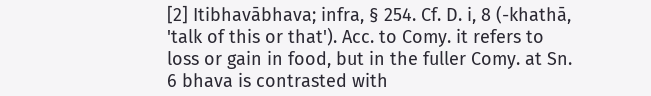[2] Itibhavābhava; infra, § 254. Cf. D. i, 8 (-khathā, 'talk of this or that'). Acc. to Comy. it refers to loss or gain in food, but in the fuller Comy. at Sn. 6 bhava is contrasted with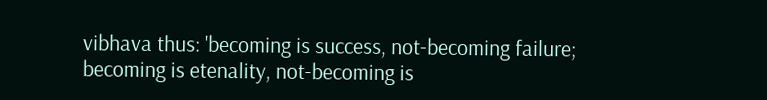vibhava thus: 'becoming is success, not-becoming failure; becoming is etenality, not-becoming is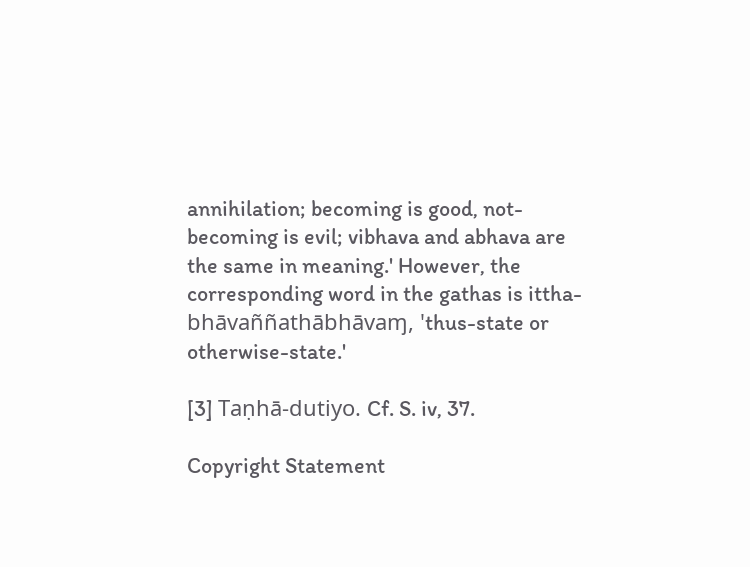annihilation; becoming is good, not-becoming is evil; vibhava and abhava are the same in meaning.' However, the corresponding word in the gathas is ittha-bhāvaññathābhāvaɱ, 'thus-state or otherwise-state.'

[3] Taṇhā-dutiyo. Cf. S. iv, 37.

Copyright Statement